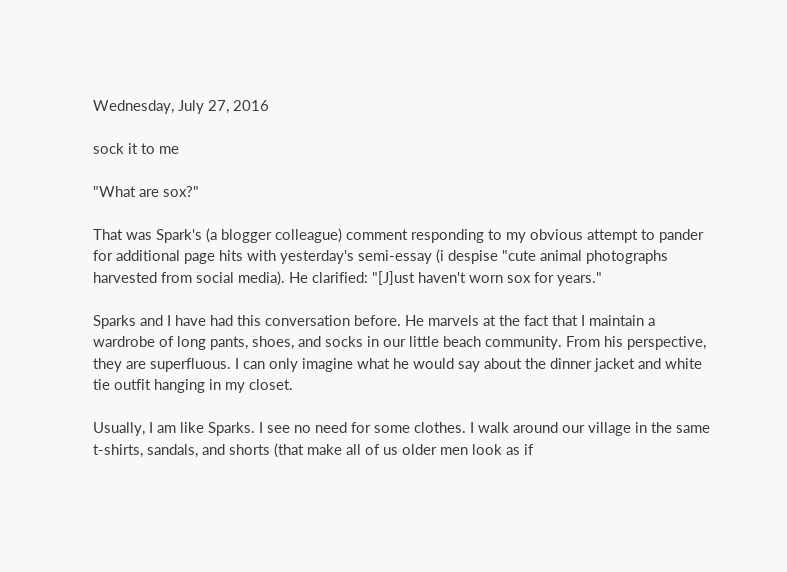Wednesday, July 27, 2016

sock it to me

"What are sox?"

That was Spark's (a blogger colleague) comment responding to my obvious attempt to pander for additional page hits with yesterday's semi-essay (i despise "cute animal photographs harvested from social media). He clarified: "[J]ust haven't worn sox for years."

Sparks and I have had this conversation before. He marvels at the fact that I maintain a wardrobe of long pants, shoes, and socks in our little beach community. From his perspective, they are superfluous. I can only imagine what he would say about the dinner jacket and white tie outfit hanging in my closet.

Usually, I am like Sparks. I see no need for some clothes. I walk around our village in the same t-shirts, sandals, and shorts (that make all of us older men look as if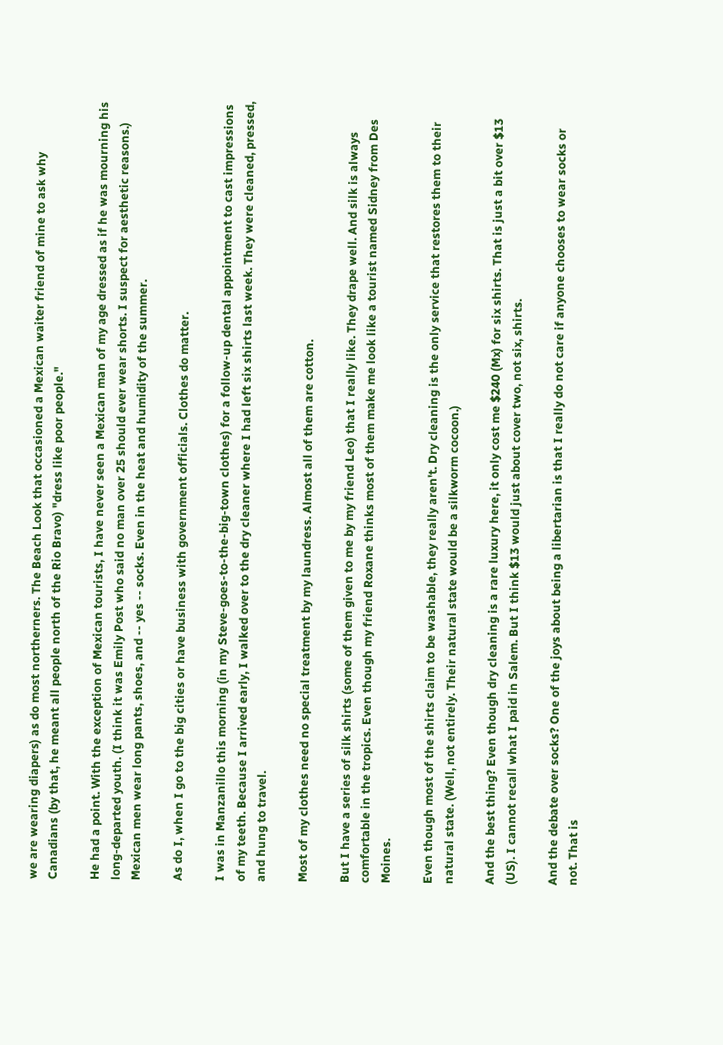we are wearing diapers) as do most northerners. The Beach Look that occasioned a Mexican waiter friend of mine to ask why Canadians (by that, he meant all people north of the Rio Bravo) "dress like poor people."

He had a point. With the exception of Mexican tourists, I have never seen a Mexican man of my age dressed as if he was mourning his long-departed youth. (I think it was Emily Post who said no man over 25 should ever wear shorts. I suspect for aesthetic reasons.) Mexican men wear long pants, shoes, and -- yes -- socks. Even in the heat and humidity of the summer.

As do I, when I go to the big cities or have business with government officials. Clothes do matter.

I was in Manzanillo this morning (in my Steve-goes-to-the-big-town clothes) for a follow-up dental appointment to cast impressions of my teeth. Because I arrived early, I walked over to the dry cleaner where I had left six shirts last week. They were cleaned, pressed, and hung to travel.

Most of my clothes need no special treatment by my laundress. Almost all of them are cotton.

But I have a series of silk shirts (some of them given to me by my friend Leo) that I really like. They drape well. And silk is always comfortable in the tropics. Even though my friend Roxane thinks most of them make me look like a tourist named Sidney from Des Moines.

Even though most of the shirts claim to be washable, they really aren't. Dry cleaning is the only service that restores them to their natural state. (Well, not entirely. Their natural state would be a silkworm cocoon.)

And the best thing? Even though dry cleaning is a rare luxury here, it only cost me $240 (Mx) for six shirts. That is just a bit over $13 (US). I cannot recall what I paid in Salem. But I think $13 would just about cover two, not six, shirts.

And the debate over socks? One of the joys about being a libertarian is that I really do not care if anyone chooses to wear socks or not. That is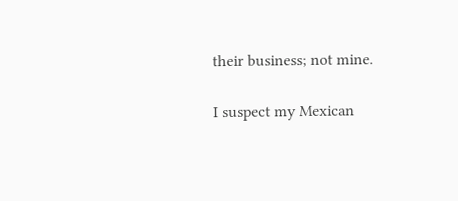their business; not mine.

I suspect my Mexican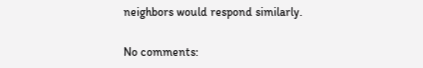neighbors would respond similarly.

No comments: